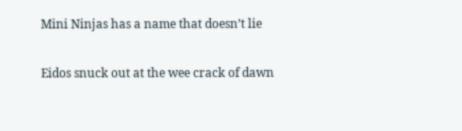Mini Ninjas has a name that doesn’t lie

Eidos snuck out at the wee crack of dawn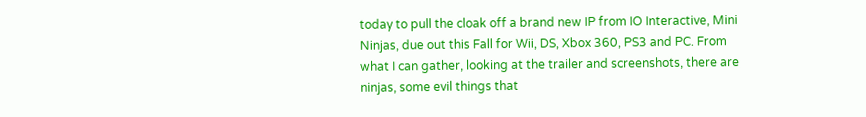today to pull the cloak off a brand new IP from IO Interactive, Mini Ninjas, due out this Fall for Wii, DS, Xbox 360, PS3 and PC. From what I can gather, looking at the trailer and screenshots, there are ninjas, some evil things that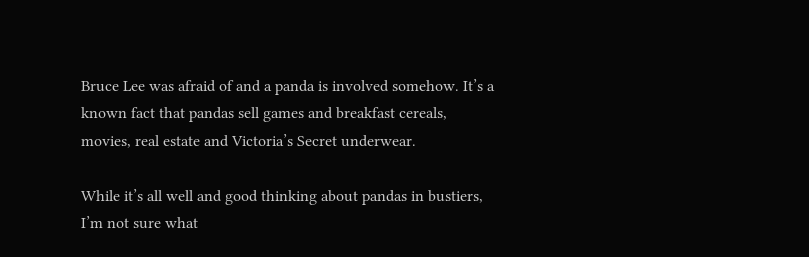Bruce Lee was afraid of and a panda is involved somehow. It’s a known fact that pandas sell games and breakfast cereals, movies, real estate and Victoria’s Secret underwear.

While it’s all well and good thinking about pandas in bustiers, I’m not sure what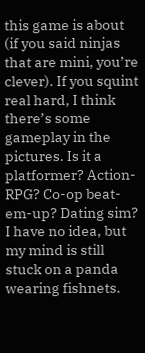this game is about (if you said ninjas that are mini, you’re clever). If you squint real hard, I think there’s some gameplay in the pictures. Is it a platformer? Action-RPG? Co-op beat-em-up? Dating sim? I have no idea, but my mind is still stuck on a panda wearing fishnets.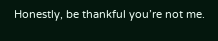Honestly, be thankful you’re not me.